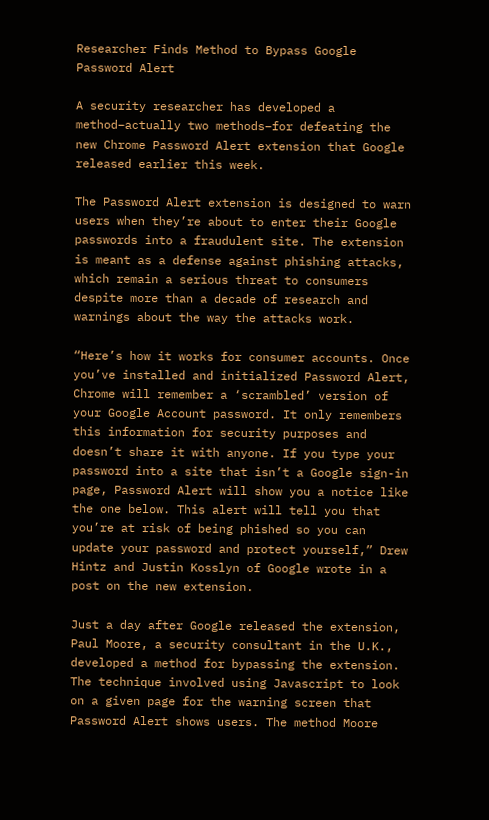Researcher Finds Method to Bypass Google Password Alert

A security researcher has developed a method–actually two methods–for defeating the new Chrome Password Alert extension that Google released earlier this week.

The Password Alert extension is designed to warn users when they’re about to enter their Google passwords into a fraudulent site. The extension is meant as a defense against phishing attacks, which remain a serious threat to consumers despite more than a decade of research and warnings about the way the attacks work.

“Here’s how it works for consumer accounts. Once you’ve installed and initialized Password Alert, Chrome will remember a ‘scrambled’ version of your Google Account password. It only remembers this information for security purposes and doesn’t share it with anyone. If you type your password into a site that isn’t a Google sign-in page, Password Alert will show you a notice like the one below. This alert will tell you that you’re at risk of being phished so you can update your password and protect yourself,” Drew Hintz and Justin Kosslyn of Google wrote in a post on the new extension.

Just a day after Google released the extension, Paul Moore, a security consultant in the U.K., developed a method for bypassing the extension. The technique involved using Javascript to look on a given page for the warning screen that Password Alert shows users. The method Moore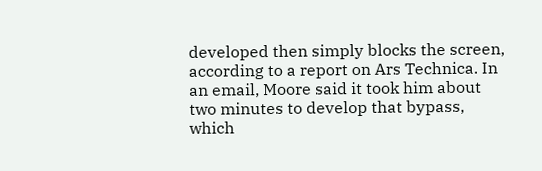developed then simply blocks the screen, according to a report on Ars Technica. In an email, Moore said it took him about two minutes to develop that bypass, which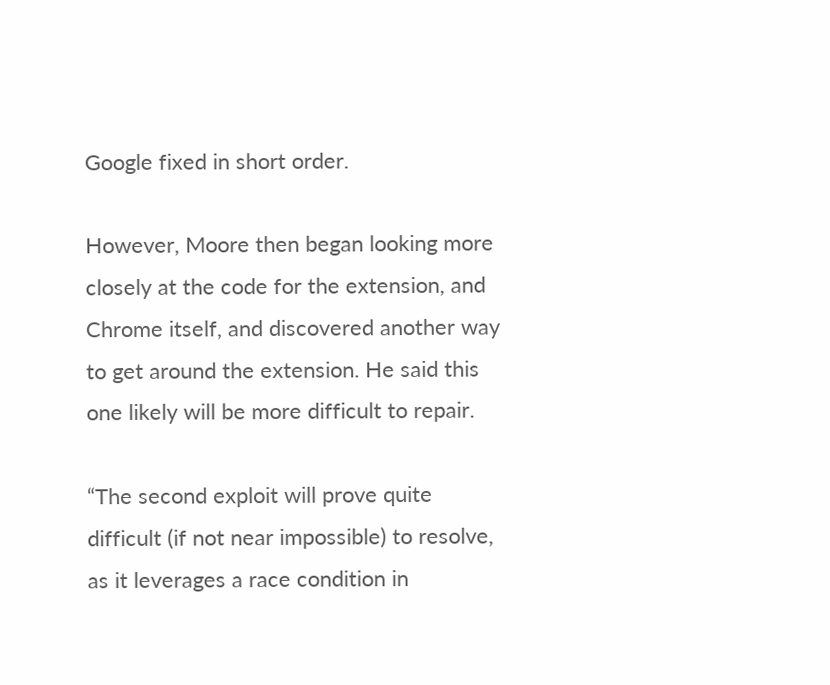Google fixed in short order.

However, Moore then began looking more closely at the code for the extension, and Chrome itself, and discovered another way to get around the extension. He said this one likely will be more difficult to repair.

“The second exploit will prove quite difficult (if not near impossible) to resolve, as it leverages a race condition in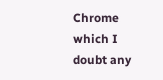Chrome which I doubt any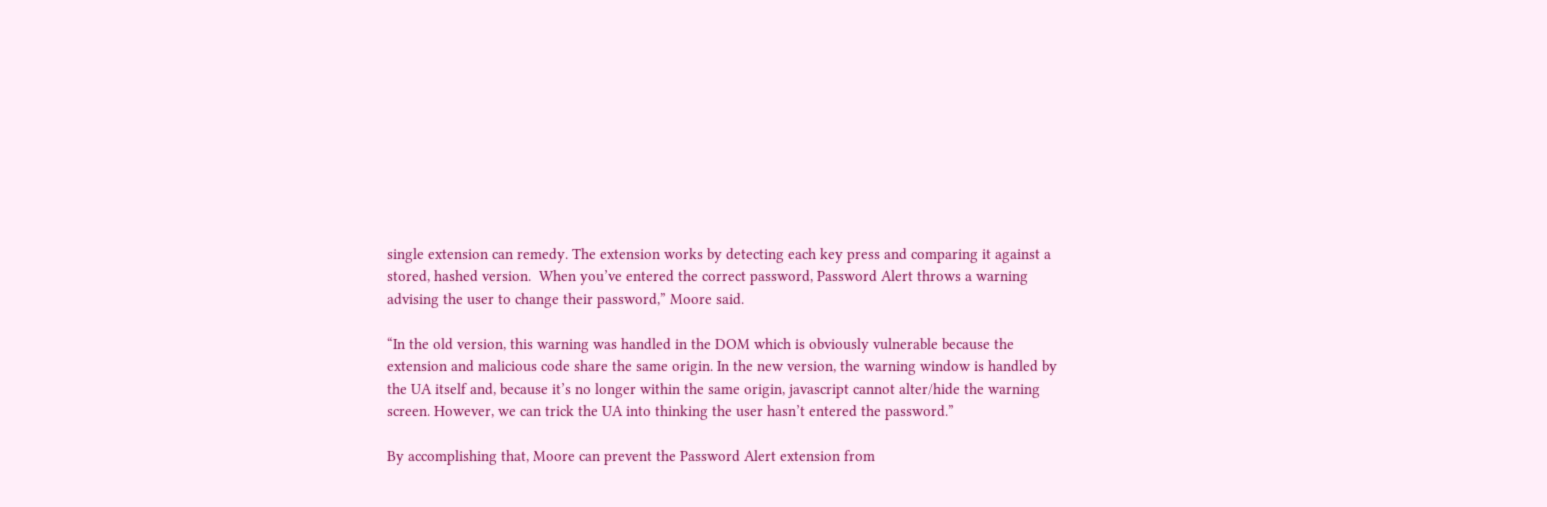single extension can remedy. The extension works by detecting each key press and comparing it against a stored, hashed version.  When you’ve entered the correct password, Password Alert throws a warning advising the user to change their password,” Moore said.

“In the old version, this warning was handled in the DOM which is obviously vulnerable because the extension and malicious code share the same origin. In the new version, the warning window is handled by the UA itself and, because it’s no longer within the same origin, javascript cannot alter/hide the warning screen. However, we can trick the UA into thinking the user hasn’t entered the password.”

By accomplishing that, Moore can prevent the Password Alert extension from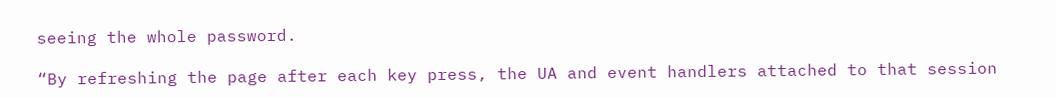seeing the whole password.

“By refreshing the page after each key press, the UA and event handlers attached to that session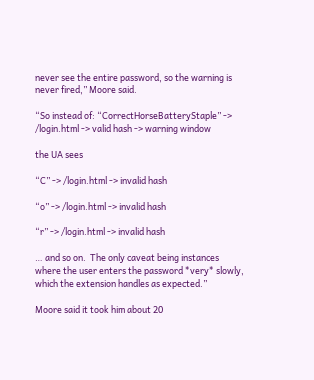never see the entire password, so the warning is never fired,” Moore said.

“So instead of: “CorrectHorseBatteryStaple” -> /login.html -> valid hash -> warning window

the UA sees

“C” -> /login.html -> invalid hash

“o” -> /login.html -> invalid hash

“r” -> /login.html -> invalid hash

… and so on.  The only caveat being instances where the user enters the password *very* slowly, which the extension handles as expected.”

Moore said it took him about 20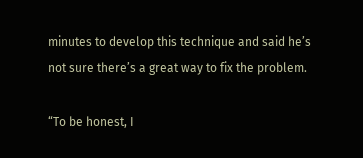minutes to develop this technique and said he’s not sure there’s a great way to fix the problem.

“To be honest, I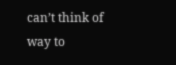can’t think of way to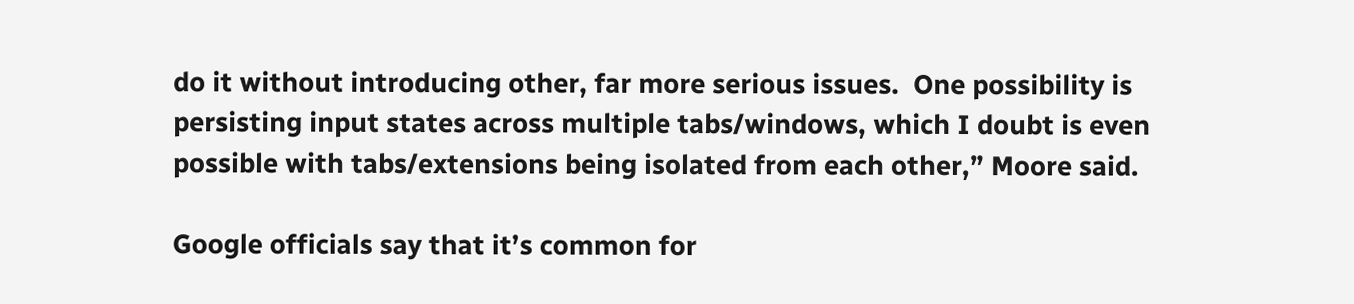do it without introducing other, far more serious issues.  One possibility is persisting input states across multiple tabs/windows, which I doubt is even possible with tabs/extensions being isolated from each other,” Moore said.

Google officials say that it’s common for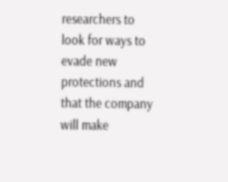researchers to look for ways to evade new protections and that the company will make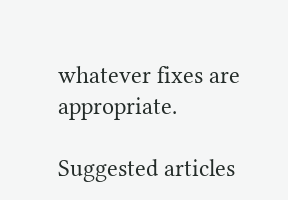whatever fixes are appropriate.

Suggested articles